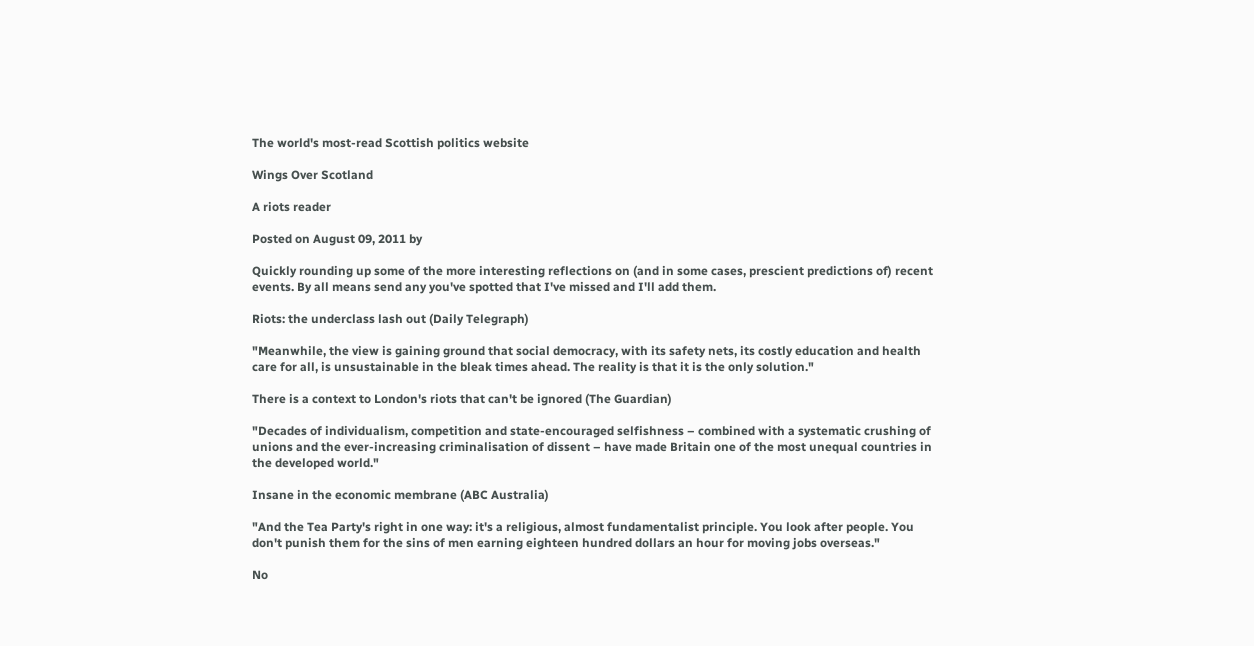The world's most-read Scottish politics website

Wings Over Scotland

A riots reader

Posted on August 09, 2011 by

Quickly rounding up some of the more interesting reflections on (and in some cases, prescient predictions of) recent events. By all means send any you've spotted that I've missed and I'll add them.

Riots: the underclass lash out (Daily Telegraph)

"Meanwhile, the view is gaining ground that social democracy, with its safety nets, its costly education and health care for all, is unsustainable in the bleak times ahead. The reality is that it is the only solution."

There is a context to London's riots that can't be ignored (The Guardian)

"Decades of individualism, competition and state-encouraged selfishness – combined with a systematic crushing of unions and the ever-increasing criminalisation of dissent – have made Britain one of the most unequal countries in the developed world."

Insane in the economic membrane (ABC Australia)

"And the Tea Party's right in one way: it's a religious, almost fundamentalist principle. You look after people. You don't punish them for the sins of men earning eighteen hundred dollars an hour for moving jobs overseas."

No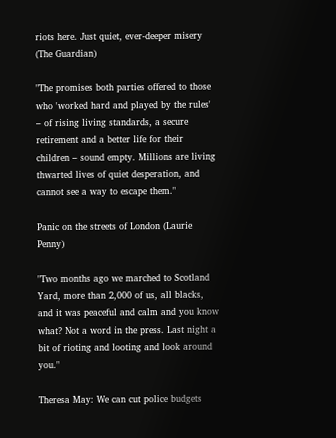riots here. Just quiet, ever-deeper misery (The Guardian)

"The promises both parties offered to those who 'worked hard and played by the rules' – of rising living standards, a secure retirement and a better life for their children – sound empty. Millions are living thwarted lives of quiet desperation, and cannot see a way to escape them."

Panic on the streets of London (Laurie Penny)

"Two months ago we marched to Scotland Yard, more than 2,000 of us, all blacks, and it was peaceful and calm and you know what? Not a word in the press. Last night a bit of rioting and looting and look around you."

Theresa May: We can cut police budgets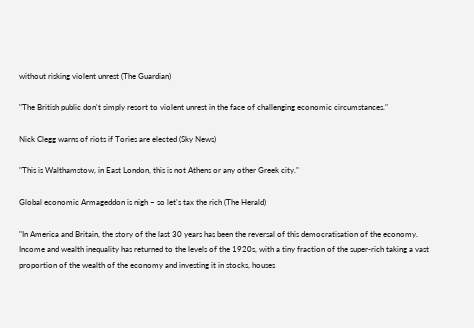without risking violent unrest (The Guardian)

"The British public don't simply resort to violent unrest in the face of challenging economic circumstances."

Nick Clegg warns of riots if Tories are elected (Sky News)

"This is Walthamstow, in East London, this is not Athens or any other Greek city."

Global economic Armageddon is nigh – so let's tax the rich (The Herald)

"In America and Britain, the story of the last 30 years has been the reversal of this democratisation of the economy. Income and wealth inequality has returned to the levels of the 1920s, with a tiny fraction of the super-rich taking a vast proportion of the wealth of the economy and investing it in stocks, houses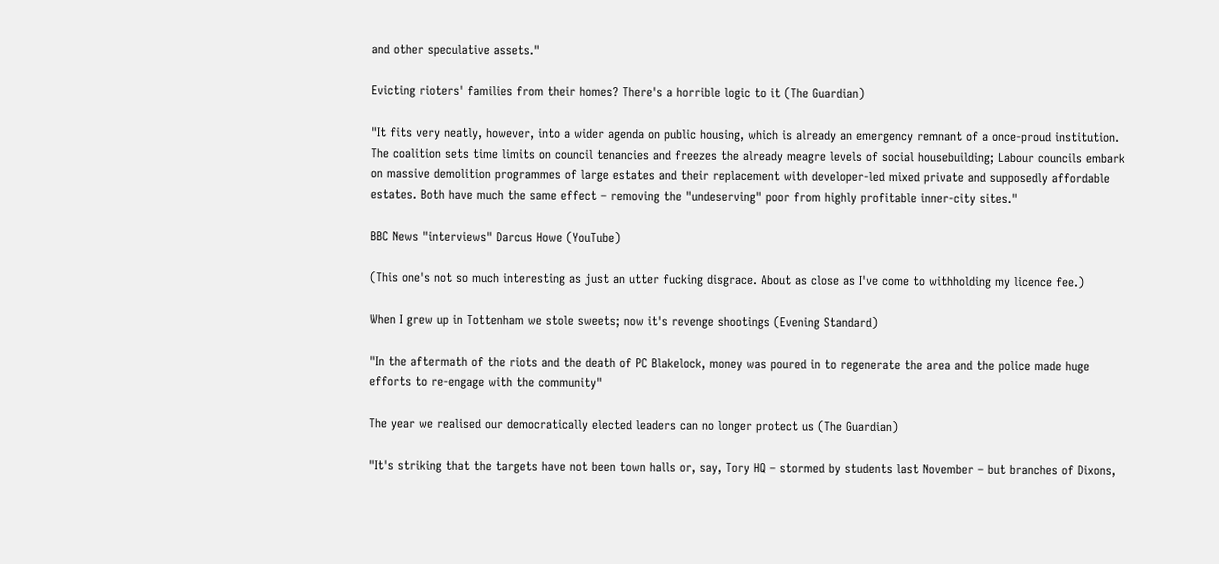and other speculative assets."

Evicting rioters' families from their homes? There's a horrible logic to it (The Guardian)

"It fits very neatly, however, into a wider agenda on public housing, which is already an emergency remnant of a once-proud institution. The coalition sets time limits on council tenancies and freezes the already meagre levels of social housebuilding; Labour councils embark on massive demolition programmes of large estates and their replacement with developer-led mixed private and supposedly affordable estates. Both have much the same effect – removing the "undeserving" poor from highly profitable inner-city sites."

BBC News "interviews" Darcus Howe (YouTube)

(This one's not so much interesting as just an utter fucking disgrace. About as close as I've come to withholding my licence fee.)

When I grew up in Tottenham we stole sweets; now it's revenge shootings (Evening Standard)

"In the aftermath of the riots and the death of PC Blakelock, money was poured in to regenerate the area and the police made huge efforts to re-engage with the community"

The year we realised our democratically elected leaders can no longer protect us (The Guardian)

"It's striking that the targets have not been town halls or, say, Tory HQ – stormed by students last November – but branches of Dixons,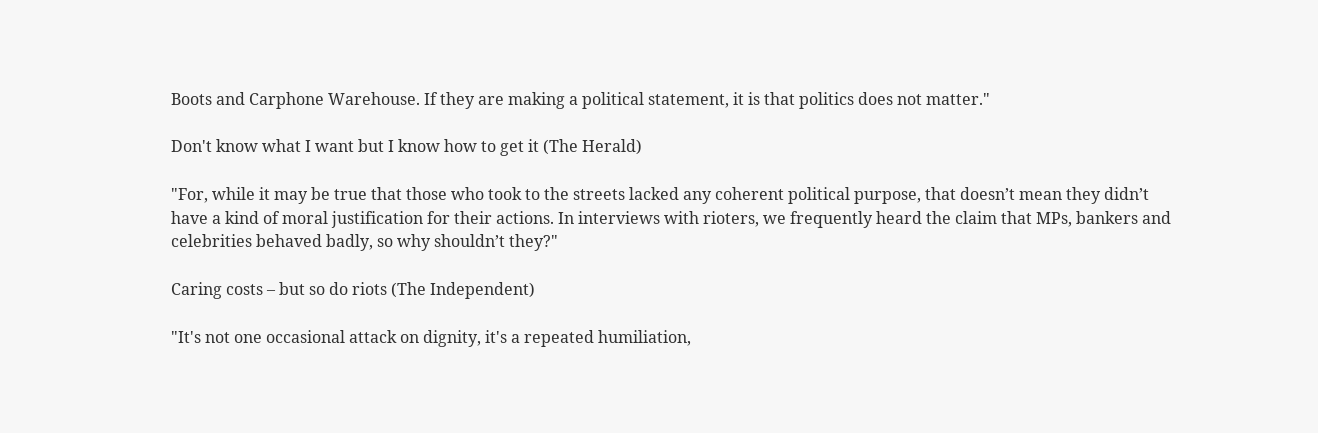Boots and Carphone Warehouse. If they are making a political statement, it is that politics does not matter."

Don't know what I want but I know how to get it (The Herald)

"For, while it may be true that those who took to the streets lacked any coherent political purpose, that doesn’t mean they didn’t have a kind of moral justification for their actions. In interviews with rioters, we frequently heard the claim that MPs, bankers and celebrities behaved badly, so why shouldn’t they?"

Caring costs – but so do riots (The Independent)

"It's not one occasional attack on dignity, it's a repeated humiliation,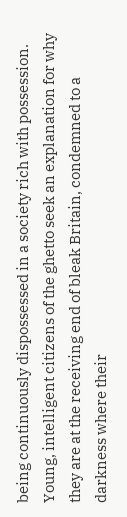being continuously dispossessed in a society rich with possession. Young, intelligent citizens of the ghetto seek an explanation for why they are at the receiving end of bleak Britain, condemned to a darkness where their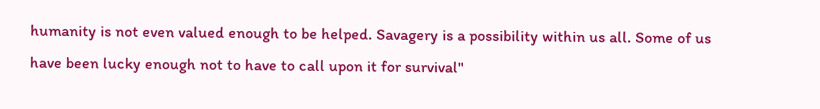humanity is not even valued enough to be helped. Savagery is a possibility within us all. Some of us have been lucky enough not to have to call upon it for survival"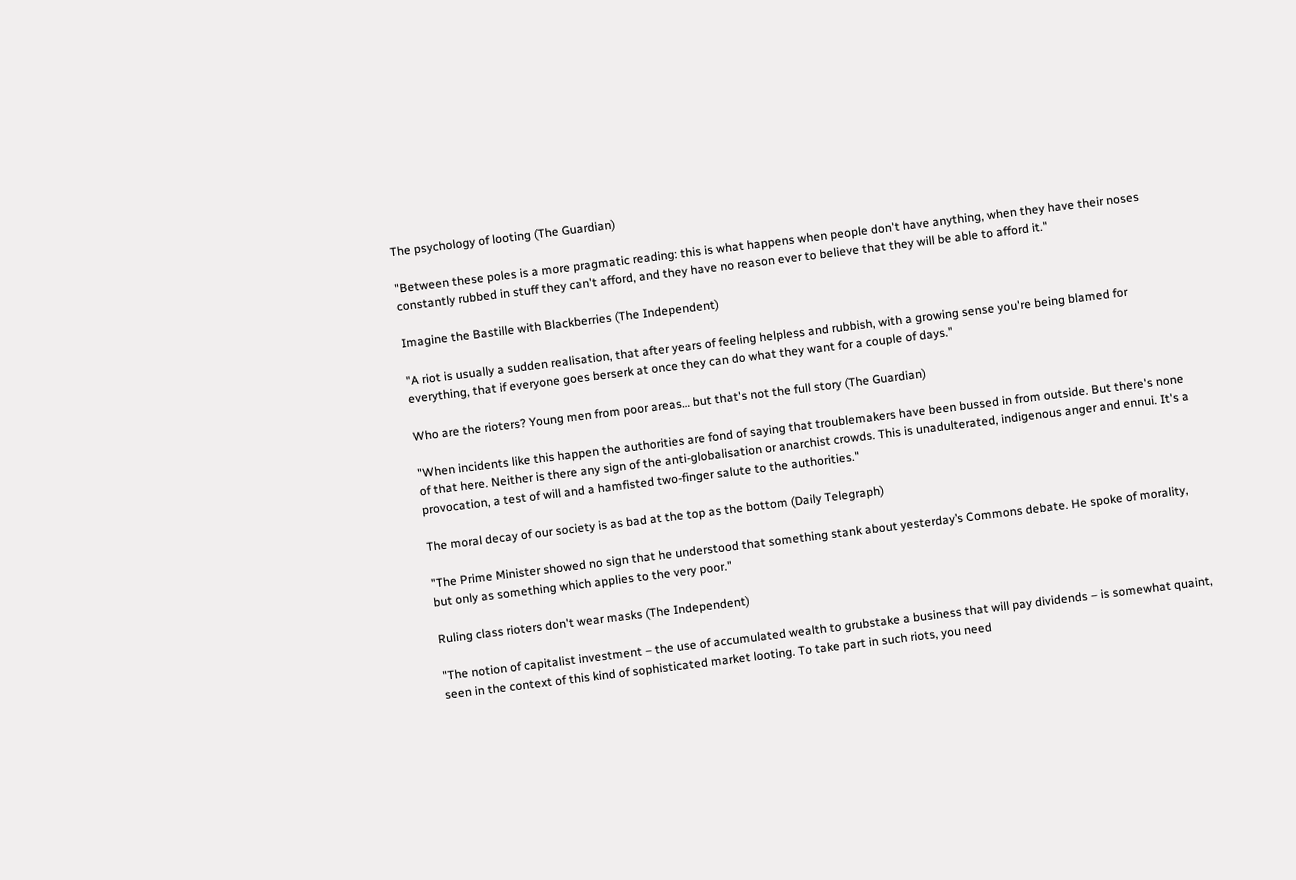The psychology of looting (The Guardian)

"Between these poles is a more pragmatic reading: this is what happens when people don't have anything, when they have their noses constantly rubbed in stuff they can't afford, and they have no reason ever to believe that they will be able to afford it."

Imagine the Bastille with Blackberries (The Independent)

"A riot is usually a sudden realisation, that after years of feeling helpless and rubbish, with a growing sense you're being blamed for everything, that if everyone goes berserk at once they can do what they want for a couple of days."

Who are the rioters? Young men from poor areas… but that's not the full story (The Guardian)

"When incidents like this happen the authorities are fond of saying that troublemakers have been bussed in from outside. But there's none of that here. Neither is there any sign of the anti-globalisation or anarchist crowds. This is unadulterated, indigenous anger and ennui. It's a provocation, a test of will and a hamfisted two-finger salute to the authorities."

The moral decay of our society is as bad at the top as the bottom (Daily Telegraph)

"The Prime Minister showed no sign that he understood that something stank about yesterday’s Commons debate. He spoke of morality, but only as something which applies to the very poor."

Ruling class rioters don't wear masks (The Independent)

"The notion of capitalist investment – the use of accumulated wealth to grubstake a business that will pay dividends – is somewhat quaint, seen in the context of this kind of sophisticated market looting. To take part in such riots, you need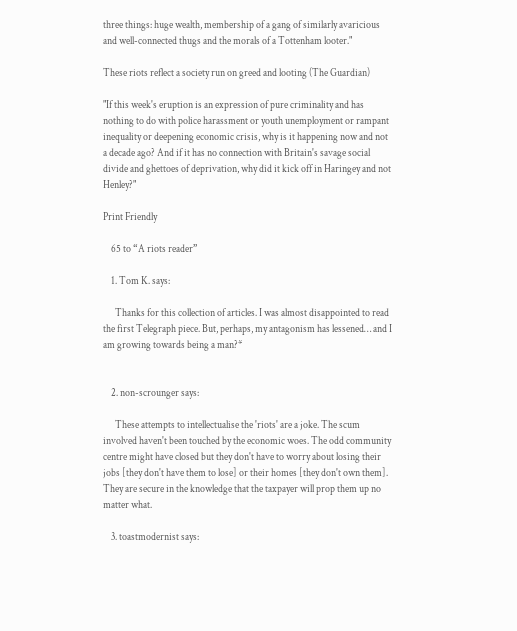three things: huge wealth, membership of a gang of similarly avaricious and well-connected thugs and the morals of a Tottenham looter."

These riots reflect a society run on greed and looting (The Guardian)

"If this week's eruption is an expression of pure criminality and has nothing to do with police harassment or youth unemployment or rampant inequality or deepening economic crisis, why is it happening now and not a decade ago? And if it has no connection with Britain's savage social divide and ghettoes of deprivation, why did it kick off in Haringey and not Henley?"

Print Friendly

    65 to “A riots reader”

    1. Tom K. says:

      Thanks for this collection of articles. I was almost disappointed to read the first Telegraph piece. But, perhaps, my antagonism has lessened… and I am growing towards being a man?*


    2. non-scrounger says:

      These attempts to intellectualise the 'riots' are a joke. The scum involved haven't been touched by the economic woes. The odd community centre might have closed but they don't have to worry about losing their jobs [they don't have them to lose] or their homes [they don't own them]. They are secure in the knowledge that the taxpayer will prop them up no matter what.

    3. toastmodernist says: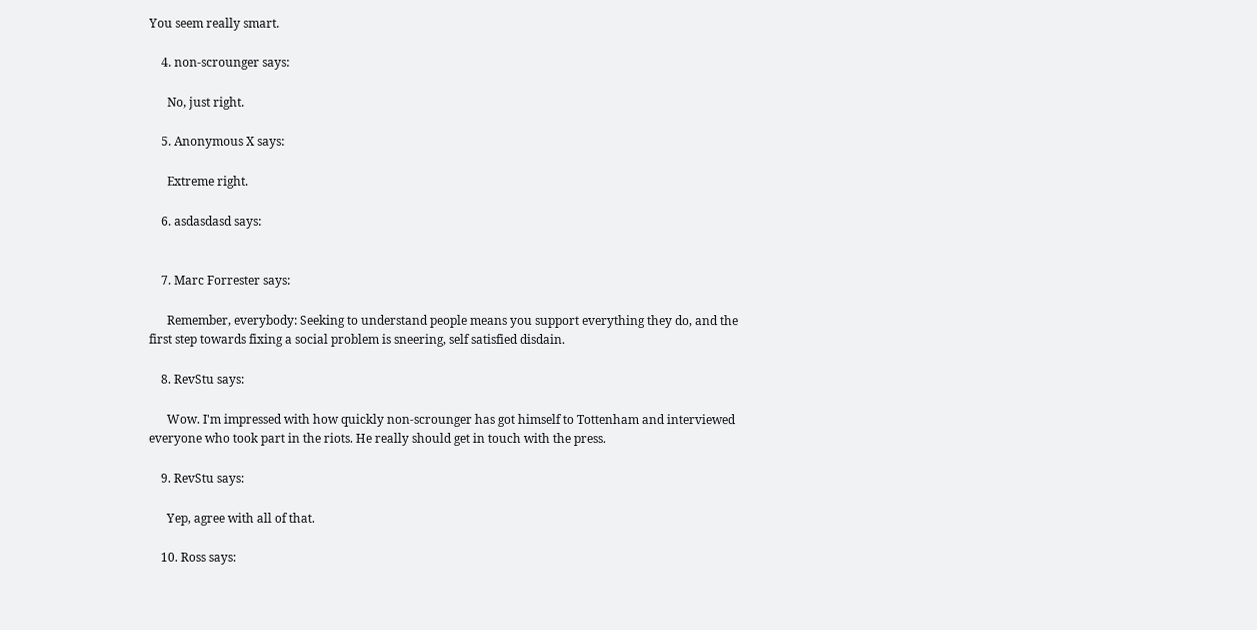You seem really smart.

    4. non-scrounger says:

      No, just right.

    5. Anonymous X says:

      Extreme right.

    6. asdasdasd says:


    7. Marc Forrester says:

      Remember, everybody: Seeking to understand people means you support everything they do, and the first step towards fixing a social problem is sneering, self satisfied disdain.

    8. RevStu says:

      Wow. I'm impressed with how quickly non-scrounger has got himself to Tottenham and interviewed everyone who took part in the riots. He really should get in touch with the press.

    9. RevStu says:

      Yep, agree with all of that.

    10. Ross says: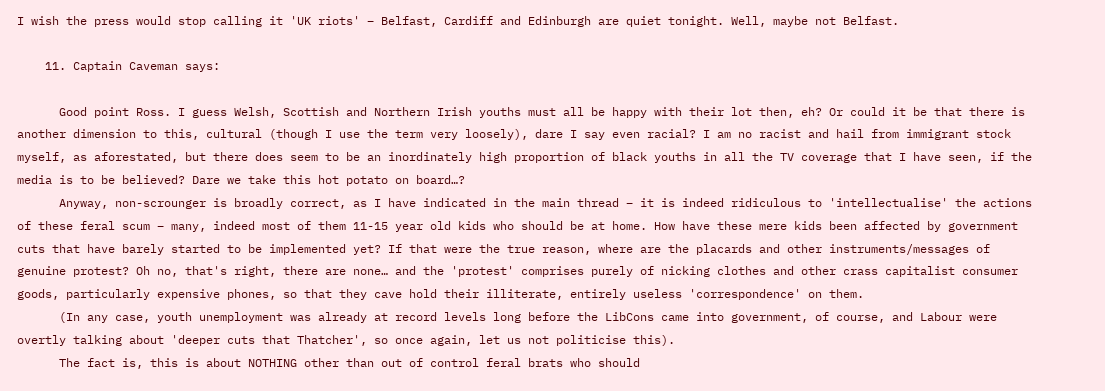I wish the press would stop calling it 'UK riots' – Belfast, Cardiff and Edinburgh are quiet tonight. Well, maybe not Belfast.

    11. Captain Caveman says:

      Good point Ross. I guess Welsh, Scottish and Northern Irish youths must all be happy with their lot then, eh? Or could it be that there is another dimension to this, cultural (though I use the term very loosely), dare I say even racial? I am no racist and hail from immigrant stock myself, as aforestated, but there does seem to be an inordinately high proportion of black youths in all the TV coverage that I have seen, if the media is to be believed? Dare we take this hot potato on board…?
      Anyway, non-scrounger is broadly correct, as I have indicated in the main thread – it is indeed ridiculous to 'intellectualise' the actions of these feral scum – many, indeed most of them 11-15 year old kids who should be at home. How have these mere kids been affected by government cuts that have barely started to be implemented yet? If that were the true reason, where are the placards and other instruments/messages of genuine protest? Oh no, that's right, there are none… and the 'protest' comprises purely of nicking clothes and other crass capitalist consumer goods, particularly expensive phones, so that they cave hold their illiterate, entirely useless 'correspondence' on them.
      (In any case, youth unemployment was already at record levels long before the LibCons came into government, of course, and Labour were overtly talking about 'deeper cuts that Thatcher', so once again, let us not politicise this).
      The fact is, this is about NOTHING other than out of control feral brats who should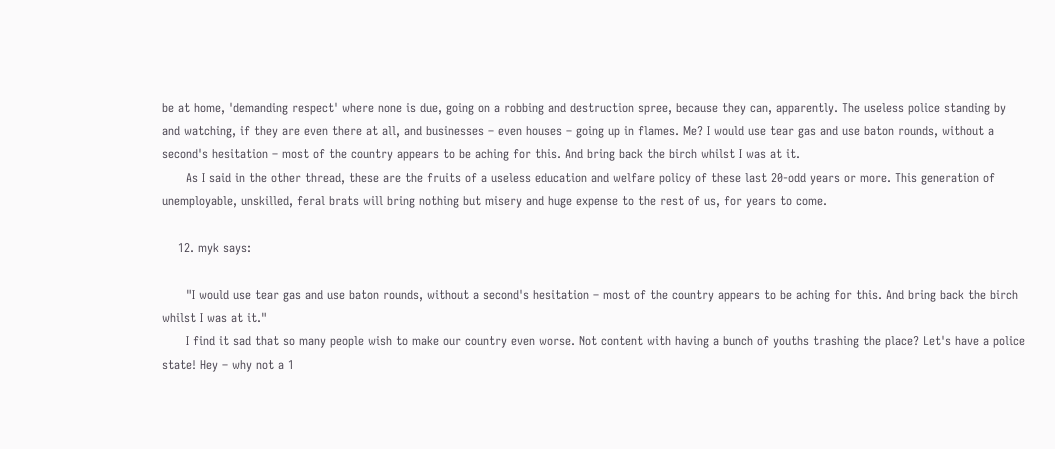be at home, 'demanding respect' where none is due, going on a robbing and destruction spree, because they can, apparently. The useless police standing by and watching, if they are even there at all, and businesses – even houses – going up in flames. Me? I would use tear gas and use baton rounds, without a second's hesitation – most of the country appears to be aching for this. And bring back the birch whilst I was at it.
      As I said in the other thread, these are the fruits of a useless education and welfare policy of these last 20-odd years or more. This generation of unemployable, unskilled, feral brats will bring nothing but misery and huge expense to the rest of us, for years to come.

    12. myk says:

      "I would use tear gas and use baton rounds, without a second's hesitation – most of the country appears to be aching for this. And bring back the birch whilst I was at it."
      I find it sad that so many people wish to make our country even worse. Not content with having a bunch of youths trashing the place? Let's have a police state! Hey – why not a 1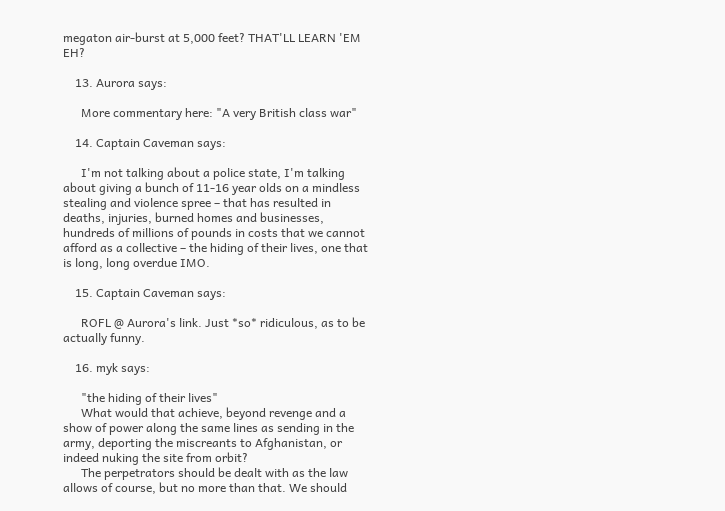megaton air-burst at 5,000 feet? THAT'LL LEARN 'EM EH?

    13. Aurora says:

      More commentary here: "A very British class war"

    14. Captain Caveman says:

      I'm not talking about a police state, I'm talking about giving a bunch of 11-16 year olds on a mindless stealing and violence spree – that has resulted in deaths, injuries, burned homes and businesses, hundreds of millions of pounds in costs that we cannot afford as a collective – the hiding of their lives, one that is long, long overdue IMO.

    15. Captain Caveman says:

      ROFL @ Aurora's link. Just *so* ridiculous, as to be actually funny.

    16. myk says:

      "the hiding of their lives"
      What would that achieve, beyond revenge and a show of power along the same lines as sending in the army, deporting the miscreants to Afghanistan, or indeed nuking the site from orbit?
      The perpetrators should be dealt with as the law allows of course, but no more than that. We should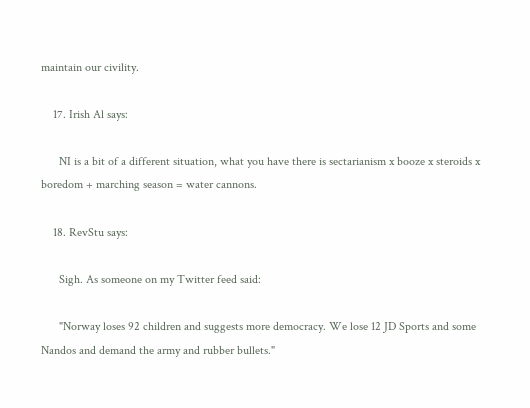maintain our civility.

    17. Irish Al says:

      NI is a bit of a different situation, what you have there is sectarianism x booze x steroids x boredom + marching season = water cannons.

    18. RevStu says:

      Sigh. As someone on my Twitter feed said:

      "Norway loses 92 children and suggests more democracy. We lose 12 JD Sports and some Nandos and demand the army and rubber bullets."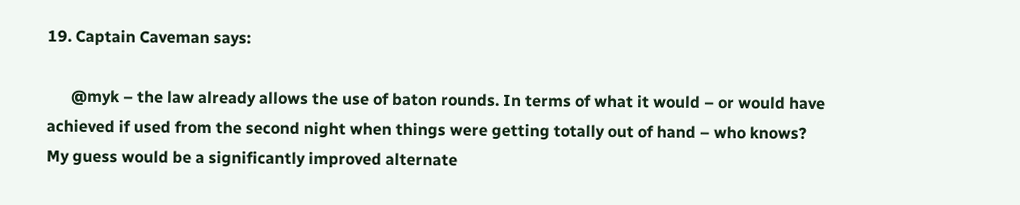19. Captain Caveman says:

      @myk – the law already allows the use of baton rounds. In terms of what it would – or would have achieved if used from the second night when things were getting totally out of hand – who knows? My guess would be a significantly improved alternate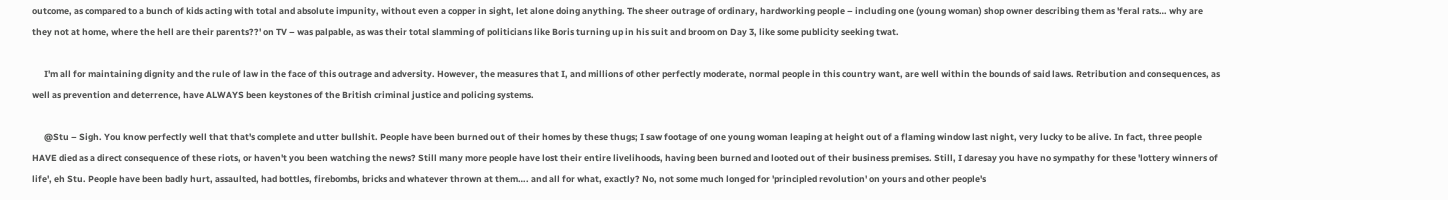outcome, as compared to a bunch of kids acting with total and absolute impunity, without even a copper in sight, let alone doing anything. The sheer outrage of ordinary, hardworking people – including one (young woman) shop owner describing them as 'feral rats… why are they not at home, where the hell are their parents??' on TV – was palpable, as was their total slamming of politicians like Boris turning up in his suit and broom on Day 3, like some publicity seeking twat.

      I'm all for maintaining dignity and the rule of law in the face of this outrage and adversity. However, the measures that I, and millions of other perfectly moderate, normal people in this country want, are well within the bounds of said laws. Retribution and consequences, as well as prevention and deterrence, have ALWAYS been keystones of the British criminal justice and policing systems.

      @Stu – Sigh. You know perfectly well that that's complete and utter bullshit. People have been burned out of their homes by these thugs; I saw footage of one young woman leaping at height out of a flaming window last night, very lucky to be alive. In fact, three people HAVE died as a direct consequence of these riots, or haven't you been watching the news? Still many more people have lost their entire livelihoods, having been burned and looted out of their business premises. Still, I daresay you have no sympathy for these 'lottery winners of life', eh Stu. People have been badly hurt, assaulted, had bottles, firebombs, bricks and whatever thrown at them…. and all for what, exactly? No, not some much longed for 'principled revolution' on yours and other people's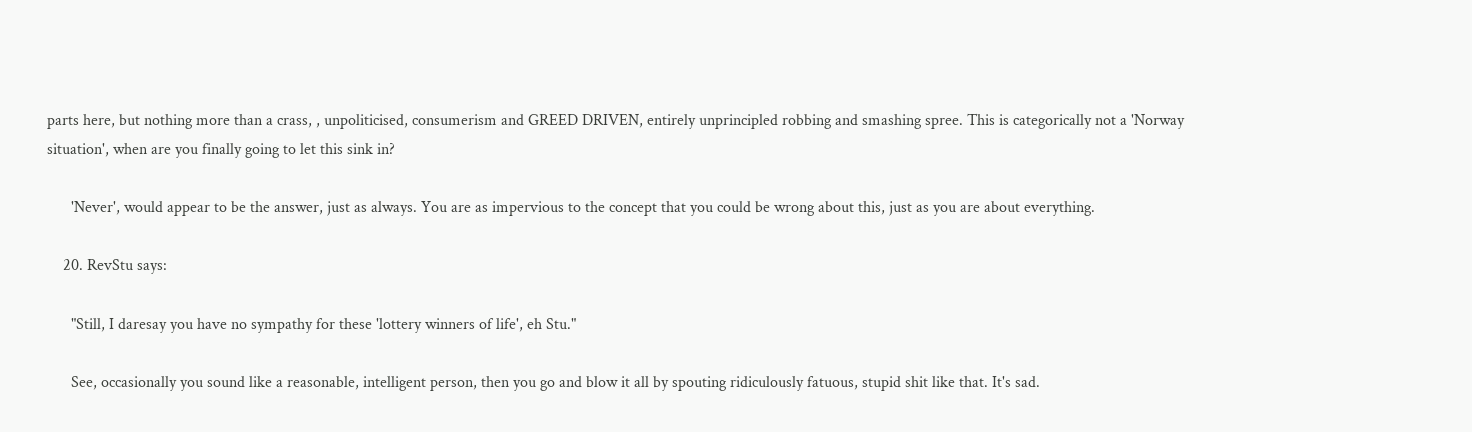parts here, but nothing more than a crass, , unpoliticised, consumerism and GREED DRIVEN, entirely unprincipled robbing and smashing spree. This is categorically not a 'Norway situation', when are you finally going to let this sink in?

      'Never', would appear to be the answer, just as always. You are as impervious to the concept that you could be wrong about this, just as you are about everything.

    20. RevStu says:

      "Still, I daresay you have no sympathy for these 'lottery winners of life', eh Stu."

      See, occasionally you sound like a reasonable, intelligent person, then you go and blow it all by spouting ridiculously fatuous, stupid shit like that. It's sad.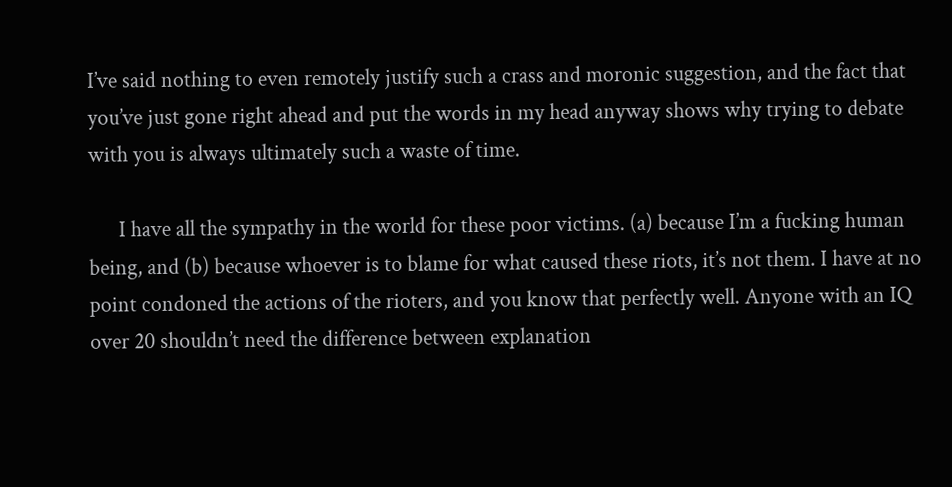I’ve said nothing to even remotely justify such a crass and moronic suggestion, and the fact that you’ve just gone right ahead and put the words in my head anyway shows why trying to debate with you is always ultimately such a waste of time.

      I have all the sympathy in the world for these poor victims. (a) because I’m a fucking human being, and (b) because whoever is to blame for what caused these riots, it’s not them. I have at no point condoned the actions of the rioters, and you know that perfectly well. Anyone with an IQ over 20 shouldn’t need the difference between explanation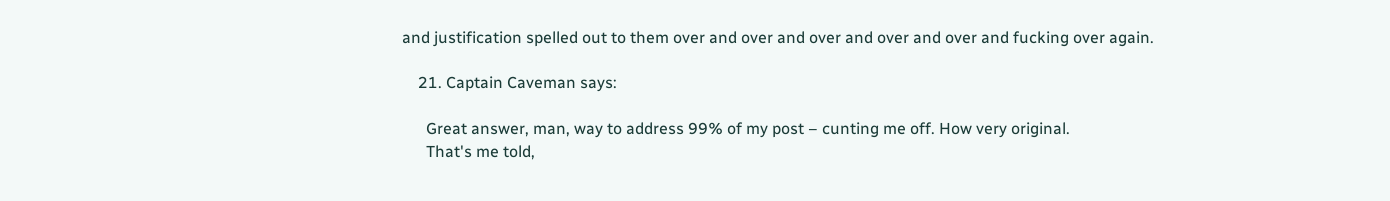and justification spelled out to them over and over and over and over and over and fucking over again.

    21. Captain Caveman says:

      Great answer, man, way to address 99% of my post – cunting me off. How very original.
      That's me told,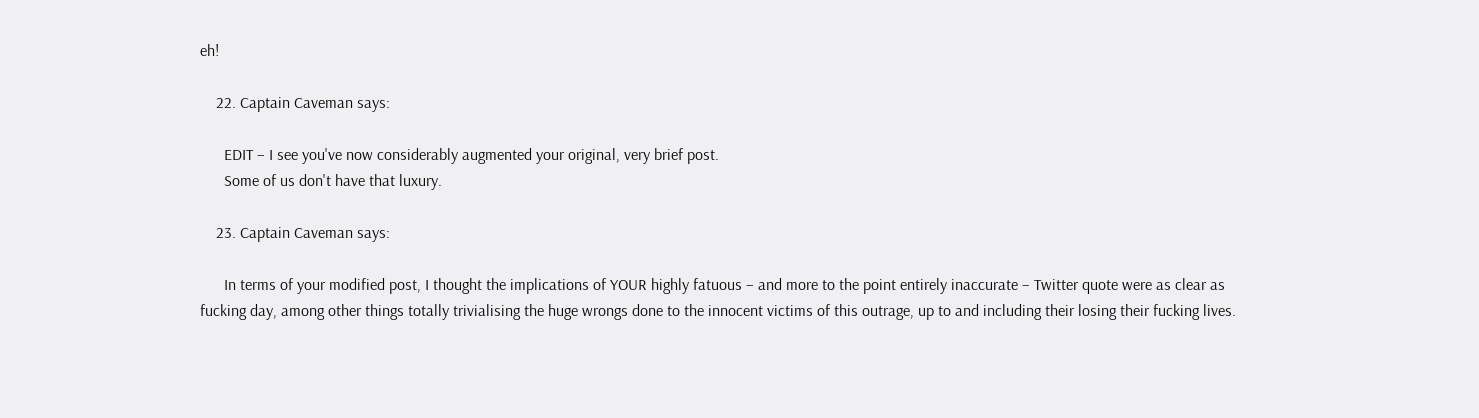eh!

    22. Captain Caveman says:

      EDIT – I see you've now considerably augmented your original, very brief post.
      Some of us don't have that luxury.

    23. Captain Caveman says:

      In terms of your modified post, I thought the implications of YOUR highly fatuous – and more to the point entirely inaccurate – Twitter quote were as clear as fucking day, among other things totally trivialising the huge wrongs done to the innocent victims of this outrage, up to and including their losing their fucking lives.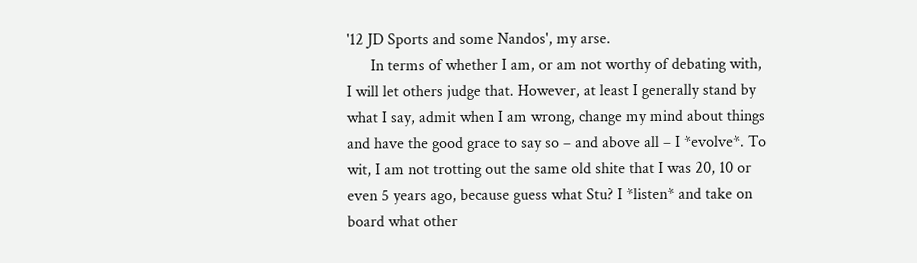'12 JD Sports and some Nandos', my arse.
      In terms of whether I am, or am not worthy of debating with, I will let others judge that. However, at least I generally stand by what I say, admit when I am wrong, change my mind about things and have the good grace to say so – and above all – I *evolve*. To wit, I am not trotting out the same old shite that I was 20, 10 or even 5 years ago, because guess what Stu? I *listen* and take on board what other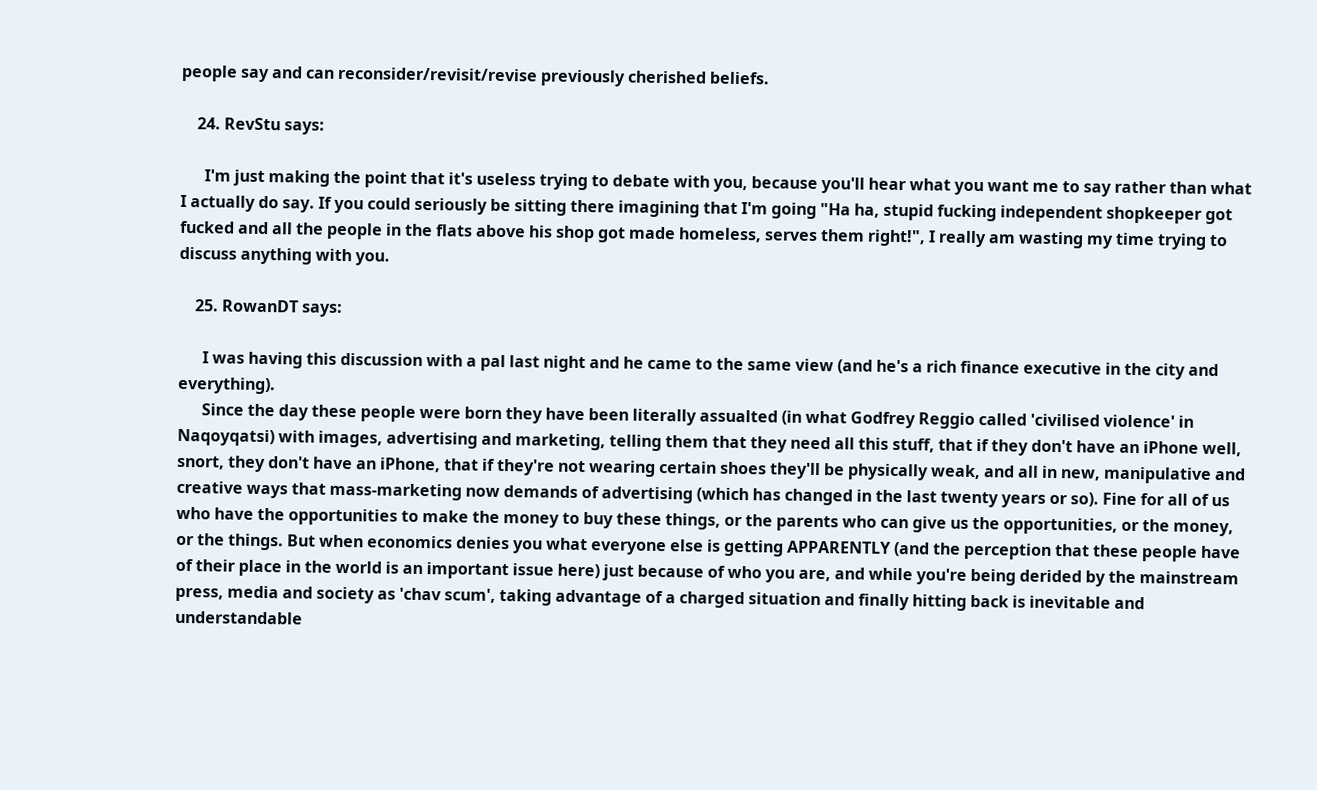people say and can reconsider/revisit/revise previously cherished beliefs.

    24. RevStu says:

      I'm just making the point that it's useless trying to debate with you, because you'll hear what you want me to say rather than what I actually do say. If you could seriously be sitting there imagining that I'm going "Ha ha, stupid fucking independent shopkeeper got fucked and all the people in the flats above his shop got made homeless, serves them right!", I really am wasting my time trying to discuss anything with you.

    25. RowanDT says:

      I was having this discussion with a pal last night and he came to the same view (and he's a rich finance executive in the city and everything).
      Since the day these people were born they have been literally assualted (in what Godfrey Reggio called 'civilised violence' in Naqoyqatsi) with images, advertising and marketing, telling them that they need all this stuff, that if they don't have an iPhone well, snort, they don't have an iPhone, that if they're not wearing certain shoes they'll be physically weak, and all in new, manipulative and creative ways that mass-marketing now demands of advertising (which has changed in the last twenty years or so). Fine for all of us who have the opportunities to make the money to buy these things, or the parents who can give us the opportunities, or the money, or the things. But when economics denies you what everyone else is getting APPARENTLY (and the perception that these people have of their place in the world is an important issue here) just because of who you are, and while you're being derided by the mainstream press, media and society as 'chav scum', taking advantage of a charged situation and finally hitting back is inevitable and understandable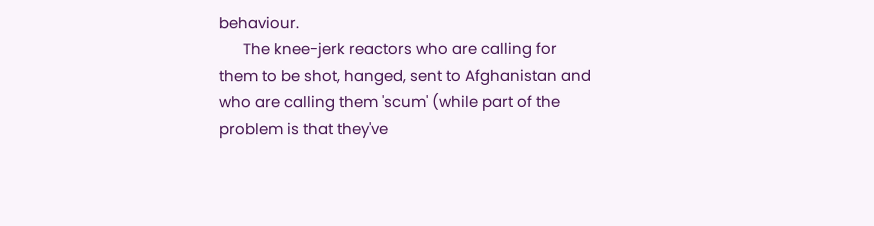behaviour.
      The knee-jerk reactors who are calling for them to be shot, hanged, sent to Afghanistan and who are calling them 'scum' (while part of the problem is that they've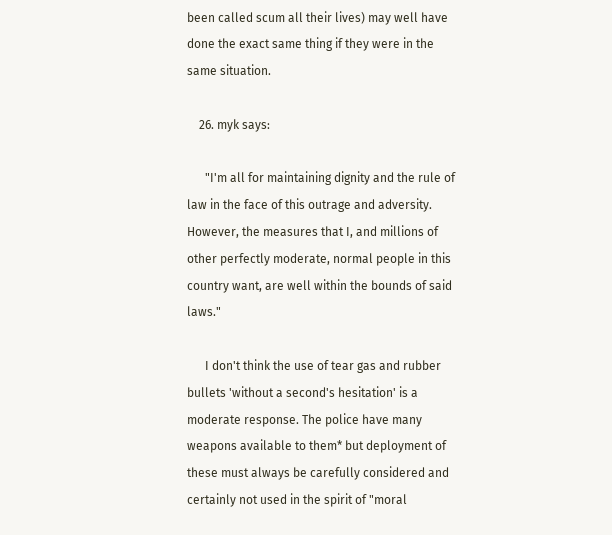been called scum all their lives) may well have done the exact same thing if they were in the same situation.

    26. myk says:

      "I'm all for maintaining dignity and the rule of law in the face of this outrage and adversity. However, the measures that I, and millions of other perfectly moderate, normal people in this country want, are well within the bounds of said laws."

      I don't think the use of tear gas and rubber bullets 'without a second's hesitation' is a moderate response. The police have many weapons available to them* but deployment of these must always be carefully considered and certainly not used in the spirit of "moral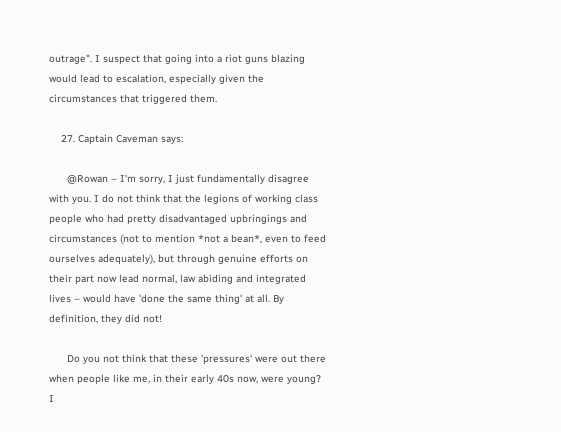outrage". I suspect that going into a riot guns blazing would lead to escalation, especially given the circumstances that triggered them.

    27. Captain Caveman says:

      @Rowan – I'm sorry, I just fundamentally disagree with you. I do not think that the legions of working class people who had pretty disadvantaged upbringings and circumstances (not to mention *not a bean*, even to feed ourselves adequately), but through genuine efforts on their part now lead normal, law abiding and integrated lives – would have 'done the same thing' at all. By definition, they did not!

      Do you not think that these 'pressures' were out there when people like me, in their early 40s now, were young? I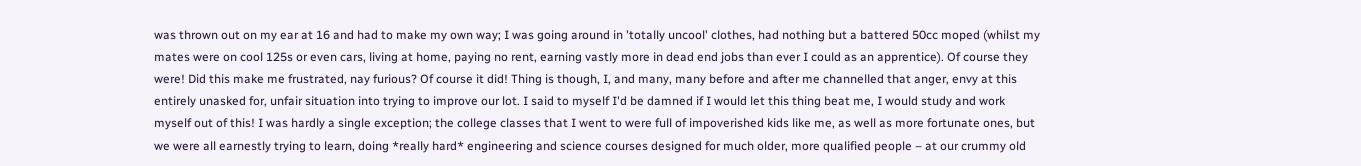was thrown out on my ear at 16 and had to make my own way; I was going around in 'totally uncool' clothes, had nothing but a battered 50cc moped (whilst my mates were on cool 125s or even cars, living at home, paying no rent, earning vastly more in dead end jobs than ever I could as an apprentice). Of course they were! Did this make me frustrated, nay furious? Of course it did! Thing is though, I, and many, many before and after me channelled that anger, envy at this entirely unasked for, unfair situation into trying to improve our lot. I said to myself I'd be damned if I would let this thing beat me, I would study and work myself out of this! I was hardly a single exception; the college classes that I went to were full of impoverished kids like me, as well as more fortunate ones, but we were all earnestly trying to learn, doing *really hard* engineering and science courses designed for much older, more qualified people – at our crummy old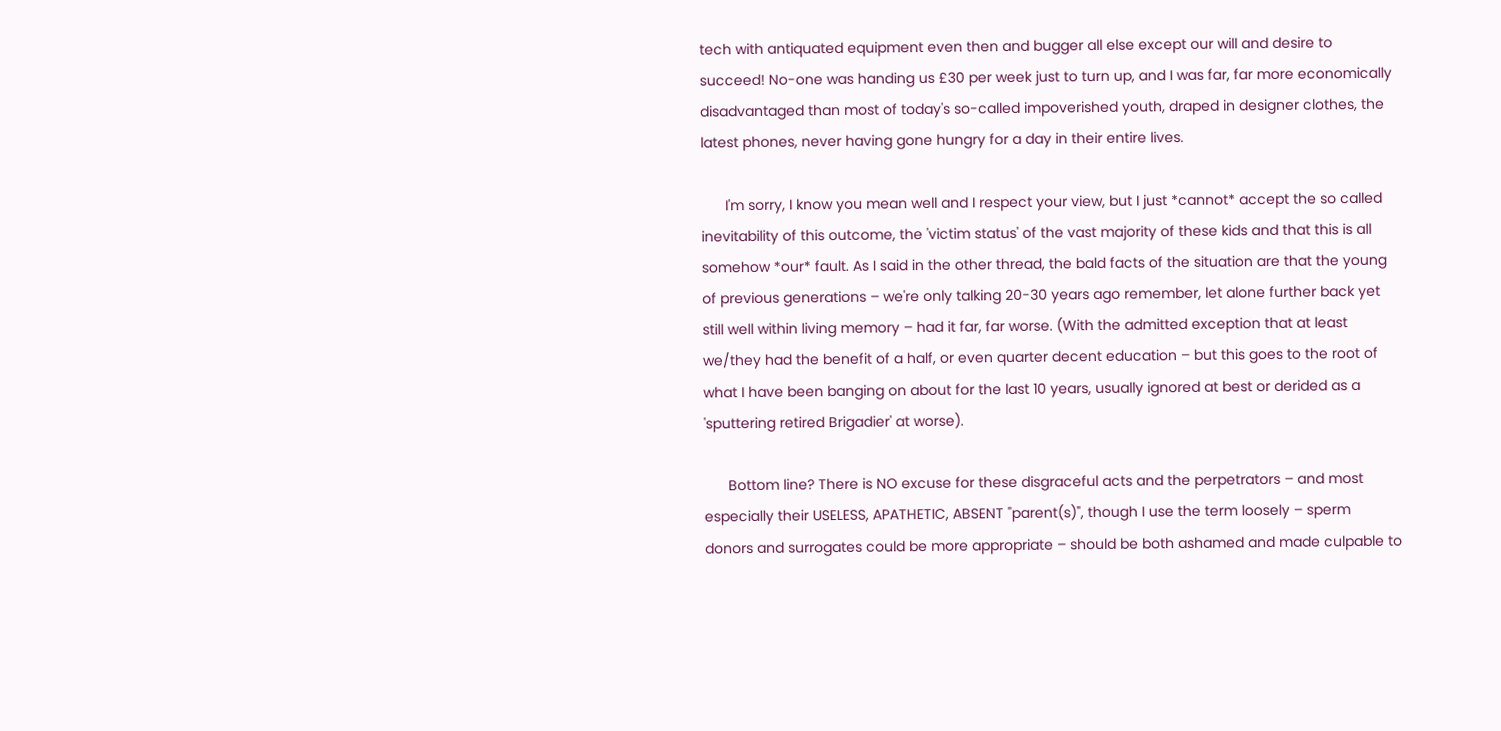tech with antiquated equipment even then and bugger all else except our will and desire to succeed! No-one was handing us £30 per week just to turn up, and I was far, far more economically disadvantaged than most of today's so-called impoverished youth, draped in designer clothes, the latest phones, never having gone hungry for a day in their entire lives.

      I'm sorry, I know you mean well and I respect your view, but I just *cannot* accept the so called inevitability of this outcome, the 'victim status' of the vast majority of these kids and that this is all somehow *our* fault. As I said in the other thread, the bald facts of the situation are that the young of previous generations – we're only talking 20-30 years ago remember, let alone further back yet still well within living memory – had it far, far worse. (With the admitted exception that at least we/they had the benefit of a half, or even quarter decent education – but this goes to the root of what I have been banging on about for the last 10 years, usually ignored at best or derided as a 'sputtering retired Brigadier' at worse).

      Bottom line? There is NO excuse for these disgraceful acts and the perpetrators – and most especially their USELESS, APATHETIC, ABSENT "parent(s)", though I use the term loosely – sperm donors and surrogates could be more appropriate – should be both ashamed and made culpable to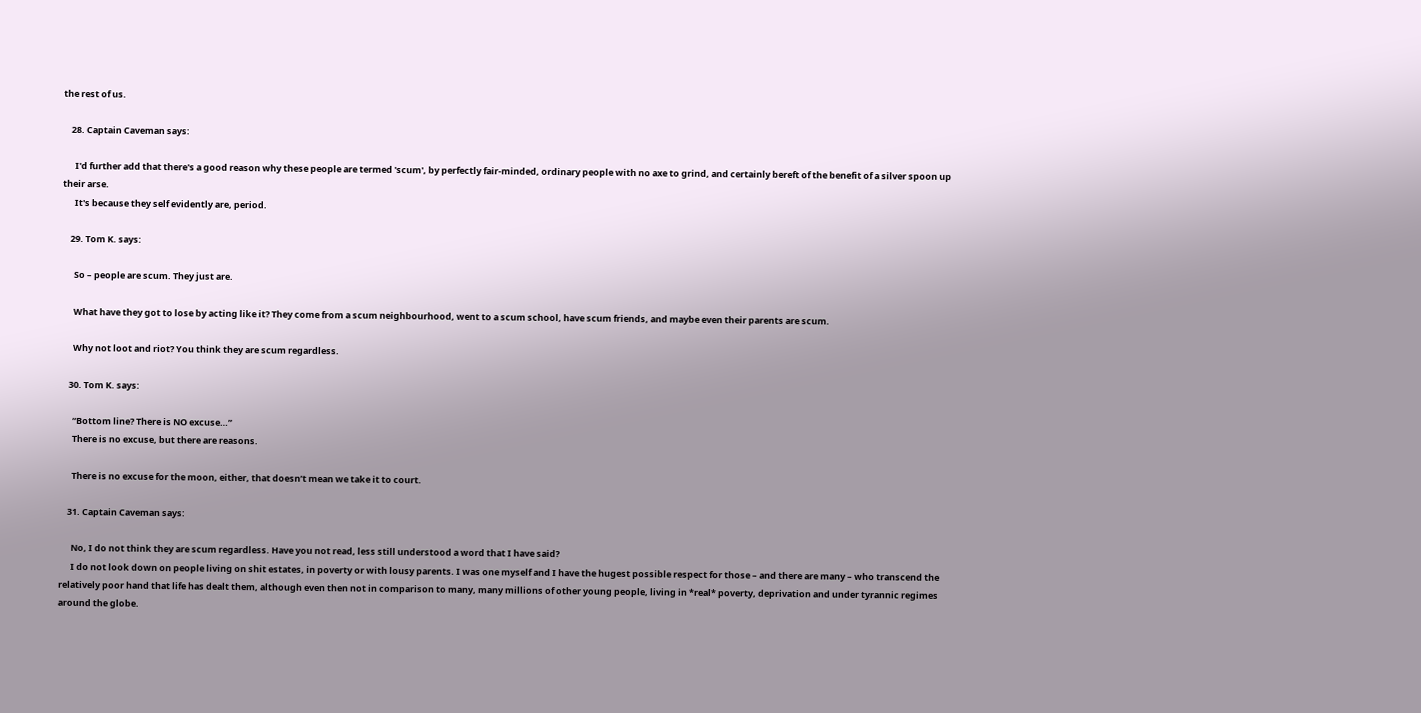the rest of us.

    28. Captain Caveman says:

      I'd further add that there's a good reason why these people are termed 'scum', by perfectly fair-minded, ordinary people with no axe to grind, and certainly bereft of the benefit of a silver spoon up their arse.
      It's because they self evidently are, period.

    29. Tom K. says:

      So – people are scum. They just are.

      What have they got to lose by acting like it? They come from a scum neighbourhood, went to a scum school, have scum friends, and maybe even their parents are scum.

      Why not loot and riot? You think they are scum regardless.

    30. Tom K. says:

      “Bottom line? There is NO excuse…”
      There is no excuse, but there are reasons.

      There is no excuse for the moon, either, that doesn’t mean we take it to court.

    31. Captain Caveman says:

      No, I do not think they are scum regardless. Have you not read, less still understood a word that I have said?
      I do not look down on people living on shit estates, in poverty or with lousy parents. I was one myself and I have the hugest possible respect for those – and there are many – who transcend the relatively poor hand that life has dealt them, although even then not in comparison to many, many millions of other young people, living in *real* poverty, deprivation and under tyrannic regimes around the globe.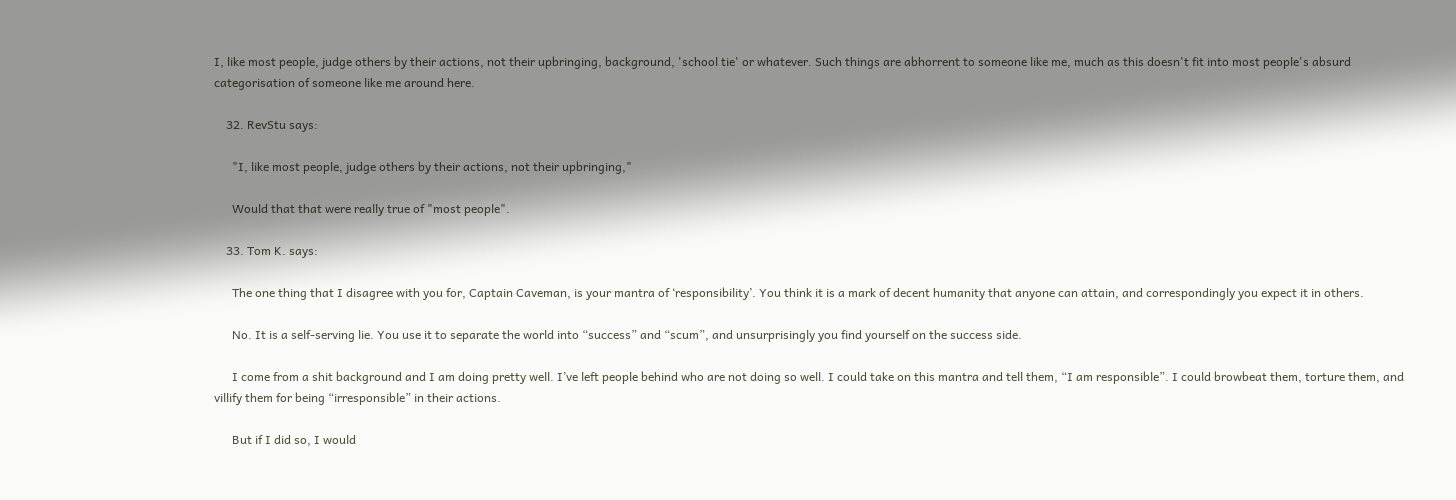I, like most people, judge others by their actions, not their upbringing, background, 'school tie' or whatever. Such things are abhorrent to someone like me, much as this doesn't fit into most people's absurd categorisation of someone like me around here.

    32. RevStu says:

      "I, like most people, judge others by their actions, not their upbringing,"

      Would that that were really true of "most people".

    33. Tom K. says:

      The one thing that I disagree with you for, Captain Caveman, is your mantra of ‘responsibility’. You think it is a mark of decent humanity that anyone can attain, and correspondingly you expect it in others.

      No. It is a self-serving lie. You use it to separate the world into “success” and “scum”, and unsurprisingly you find yourself on the success side.

      I come from a shit background and I am doing pretty well. I’ve left people behind who are not doing so well. I could take on this mantra and tell them, “I am responsible”. I could browbeat them, torture them, and villify them for being “irresponsible” in their actions.

      But if I did so, I would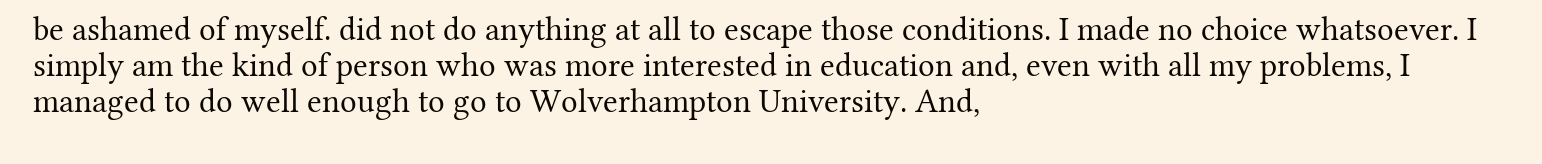be ashamed of myself. did not do anything at all to escape those conditions. I made no choice whatsoever. I simply am the kind of person who was more interested in education and, even with all my problems, I managed to do well enough to go to Wolverhampton University. And,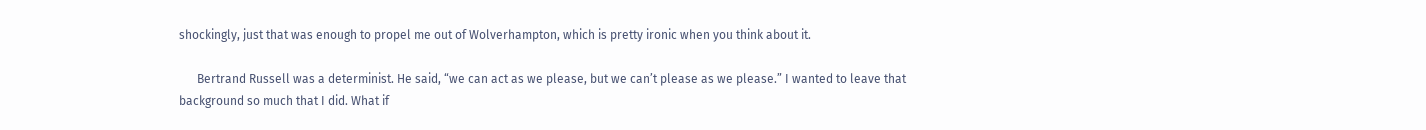shockingly, just that was enough to propel me out of Wolverhampton, which is pretty ironic when you think about it.

      Bertrand Russell was a determinist. He said, “we can act as we please, but we can’t please as we please.” I wanted to leave that background so much that I did. What if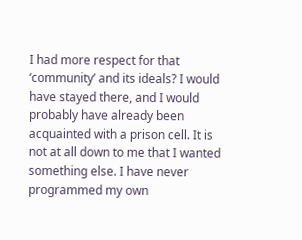I had more respect for that ‘community’ and its ideals? I would have stayed there, and I would probably have already been acquainted with a prison cell. It is not at all down to me that I wanted something else. I have never programmed my own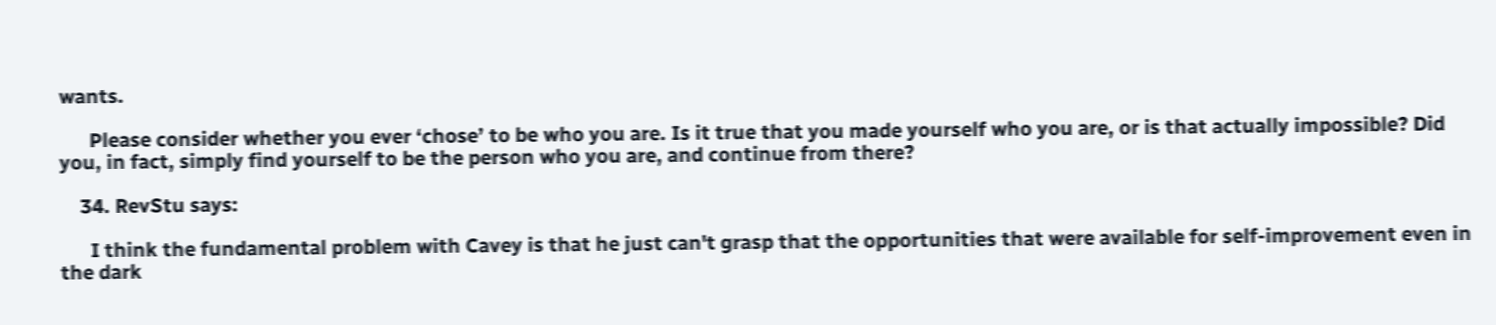wants.

      Please consider whether you ever ‘chose’ to be who you are. Is it true that you made yourself who you are, or is that actually impossible? Did you, in fact, simply find yourself to be the person who you are, and continue from there?

    34. RevStu says:

      I think the fundamental problem with Cavey is that he just can't grasp that the opportunities that were available for self-improvement even in the dark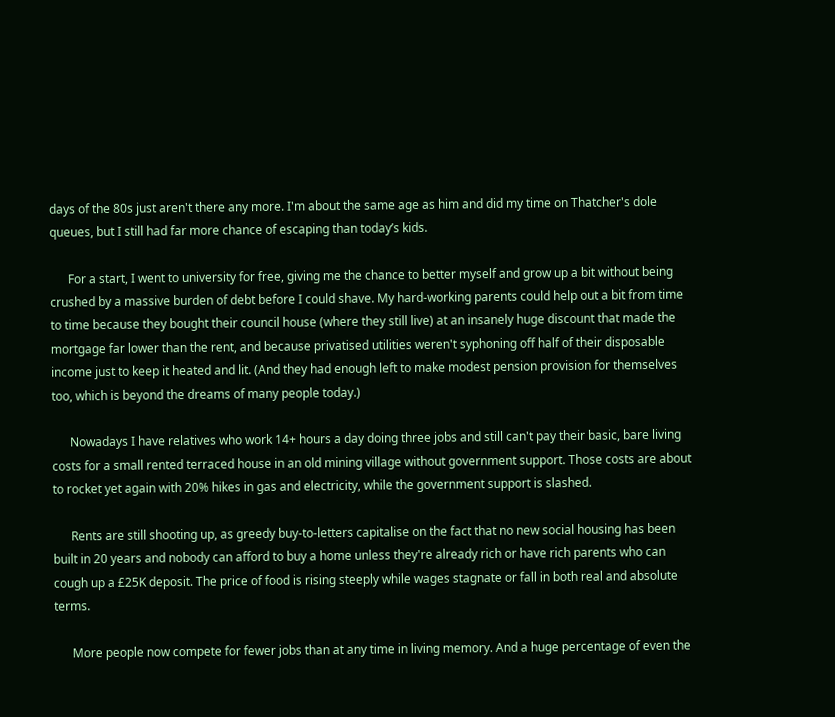days of the 80s just aren't there any more. I'm about the same age as him and did my time on Thatcher's dole queues, but I still had far more chance of escaping than today’s kids.

      For a start, I went to university for free, giving me the chance to better myself and grow up a bit without being crushed by a massive burden of debt before I could shave. My hard-working parents could help out a bit from time to time because they bought their council house (where they still live) at an insanely huge discount that made the mortgage far lower than the rent, and because privatised utilities weren't syphoning off half of their disposable income just to keep it heated and lit. (And they had enough left to make modest pension provision for themselves too, which is beyond the dreams of many people today.)

      Nowadays I have relatives who work 14+ hours a day doing three jobs and still can't pay their basic, bare living costs for a small rented terraced house in an old mining village without government support. Those costs are about to rocket yet again with 20% hikes in gas and electricity, while the government support is slashed.

      Rents are still shooting up, as greedy buy-to-letters capitalise on the fact that no new social housing has been built in 20 years and nobody can afford to buy a home unless they're already rich or have rich parents who can cough up a £25K deposit. The price of food is rising steeply while wages stagnate or fall in both real and absolute terms.

      More people now compete for fewer jobs than at any time in living memory. And a huge percentage of even the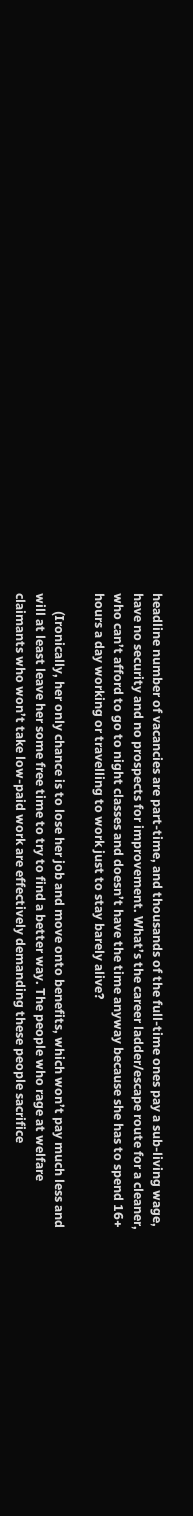headline number of vacancies are part-time, and thousands of the full-time ones pay a sub-living wage, have no security and no prospects for improvement. What’s the career ladder/escape route for a cleaner, who can’t afford to go to night classes and doesn’t have the time anyway because she has to spend 16+ hours a day working or travelling to work just to stay barely alive?

      (Ironically, her only chance is to lose her job and move onto benefits, which won’t pay much less and will at least leave her some free time to try to find a better way. The people who rage at welfare claimants who won’t take low-paid work are effectively demanding these people sacrifice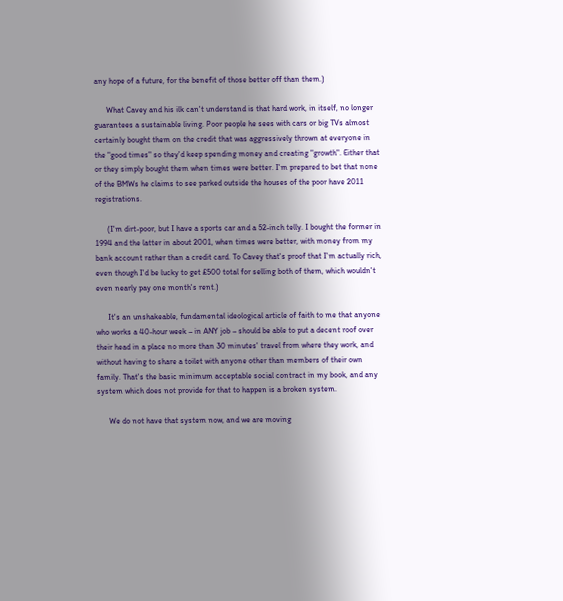any hope of a future, for the benefit of those better off than them.)

      What Cavey and his ilk can't understand is that hard work, in itself, no longer guarantees a sustainable living. Poor people he sees with cars or big TVs almost certainly bought them on the credit that was aggressively thrown at everyone in the "good times" so they'd keep spending money and creating "growth". Either that or they simply bought them when times were better. I'm prepared to bet that none of the BMWs he claims to see parked outside the houses of the poor have 2011 registrations.

      (I'm dirt-poor, but I have a sports car and a 52-inch telly. I bought the former in 1994 and the latter in about 2001, when times were better, with money from my bank account rather than a credit card. To Cavey that's proof that I'm actually rich, even though I'd be lucky to get £500 total for selling both of them, which wouldn't even nearly pay one month's rent.)

      It's an unshakeable, fundamental ideological article of faith to me that anyone who works a 40-hour week – in ANY job – should be able to put a decent roof over their head in a place no more than 30 minutes' travel from where they work, and without having to share a toilet with anyone other than members of their own family. That's the basic minimum acceptable social contract in my book, and any system which does not provide for that to happen is a broken system.

      We do not have that system now, and we are moving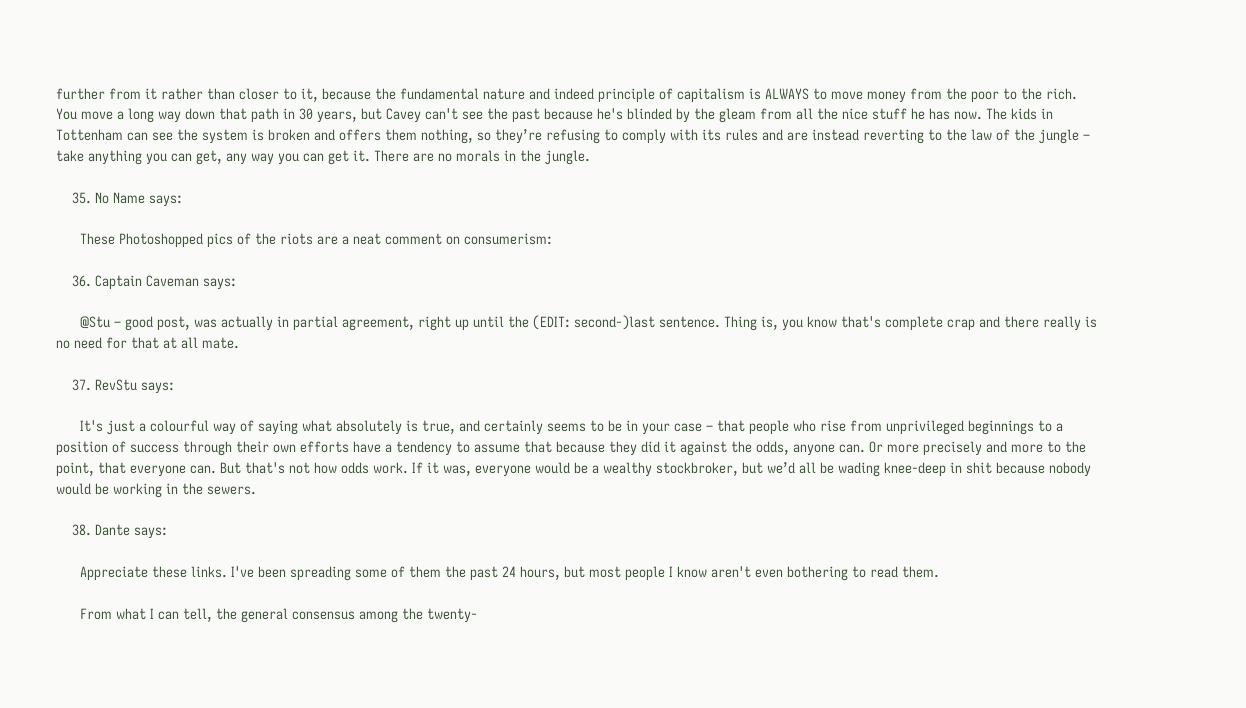further from it rather than closer to it, because the fundamental nature and indeed principle of capitalism is ALWAYS to move money from the poor to the rich. You move a long way down that path in 30 years, but Cavey can't see the past because he's blinded by the gleam from all the nice stuff he has now. The kids in Tottenham can see the system is broken and offers them nothing, so they’re refusing to comply with its rules and are instead reverting to the law of the jungle – take anything you can get, any way you can get it. There are no morals in the jungle.

    35. No Name says:

      These Photoshopped pics of the riots are a neat comment on consumerism:

    36. Captain Caveman says:

      @Stu – good post, was actually in partial agreement, right up until the (EDIT: second-)last sentence. Thing is, you know that's complete crap and there really is no need for that at all mate.

    37. RevStu says:

      It's just a colourful way of saying what absolutely is true, and certainly seems to be in your case – that people who rise from unprivileged beginnings to a position of success through their own efforts have a tendency to assume that because they did it against the odds, anyone can. Or more precisely and more to the point, that everyone can. But that's not how odds work. If it was, everyone would be a wealthy stockbroker, but we’d all be wading knee-deep in shit because nobody would be working in the sewers.

    38. Dante says:

      Appreciate these links. I've been spreading some of them the past 24 hours, but most people I know aren't even bothering to read them.

      From what I can tell, the general consensus among the twenty-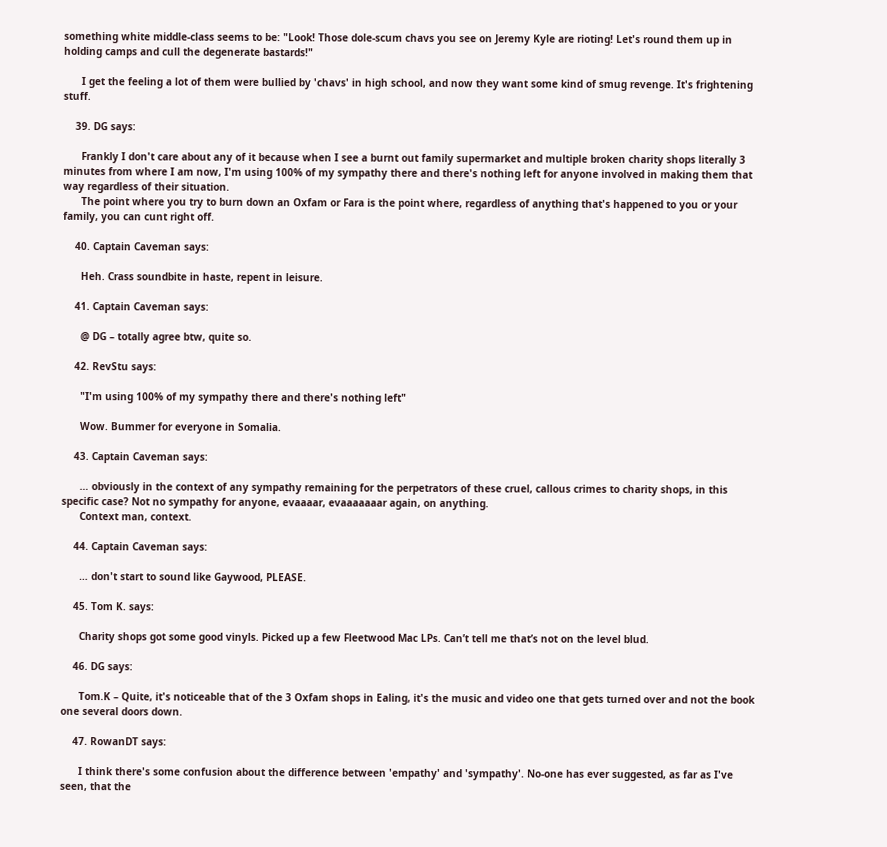something white middle-class seems to be: "Look! Those dole-scum chavs you see on Jeremy Kyle are rioting! Let's round them up in holding camps and cull the degenerate bastards!"

      I get the feeling a lot of them were bullied by 'chavs' in high school, and now they want some kind of smug revenge. It's frightening stuff.

    39. DG says:

      Frankly I don't care about any of it because when I see a burnt out family supermarket and multiple broken charity shops literally 3 minutes from where I am now, I'm using 100% of my sympathy there and there's nothing left for anyone involved in making them that way regardless of their situation.
      The point where you try to burn down an Oxfam or Fara is the point where, regardless of anything that's happened to you or your family, you can cunt right off.

    40. Captain Caveman says:

      Heh. Crass soundbite in haste, repent in leisure.

    41. Captain Caveman says:

      @ DG – totally agree btw, quite so.

    42. RevStu says:

      "I'm using 100% of my sympathy there and there's nothing left"

      Wow. Bummer for everyone in Somalia.

    43. Captain Caveman says:

      … obviously in the context of any sympathy remaining for the perpetrators of these cruel, callous crimes to charity shops, in this specific case? Not no sympathy for anyone, evaaaar, evaaaaaaar again, on anything.
      Context man, context.

    44. Captain Caveman says:

      … don't start to sound like Gaywood, PLEASE.

    45. Tom K. says:

      Charity shops got some good vinyls. Picked up a few Fleetwood Mac LPs. Can’t tell me that’s not on the level blud.

    46. DG says:

      Tom.K – Quite, it's noticeable that of the 3 Oxfam shops in Ealing, it's the music and video one that gets turned over and not the book one several doors down.

    47. RowanDT says:

      I think there's some confusion about the difference between 'empathy' and 'sympathy'. No-one has ever suggested, as far as I've seen, that the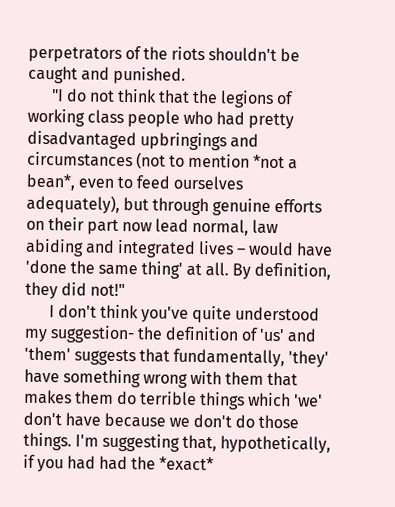perpetrators of the riots shouldn't be caught and punished.
      "I do not think that the legions of working class people who had pretty disadvantaged upbringings and circumstances (not to mention *not a bean*, even to feed ourselves adequately), but through genuine efforts on their part now lead normal, law abiding and integrated lives – would have 'done the same thing' at all. By definition, they did not!"
      I don't think you've quite understood my suggestion- the definition of 'us' and 'them' suggests that fundamentally, 'they' have something wrong with them that makes them do terrible things which 'we' don't have because we don't do those things. I'm suggesting that, hypothetically, if you had had the *exact*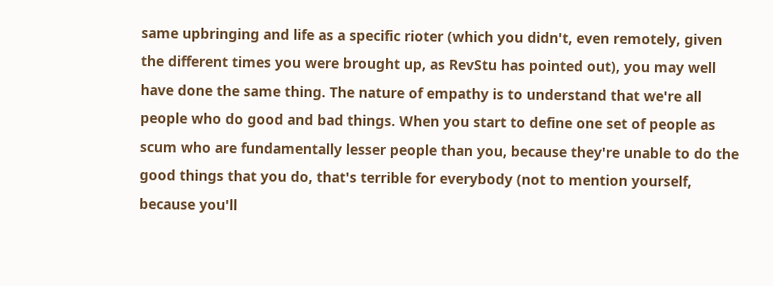same upbringing and life as a specific rioter (which you didn't, even remotely, given the different times you were brought up, as RevStu has pointed out), you may well have done the same thing. The nature of empathy is to understand that we're all people who do good and bad things. When you start to define one set of people as scum who are fundamentally lesser people than you, because they're unable to do the good things that you do, that's terrible for everybody (not to mention yourself, because you'll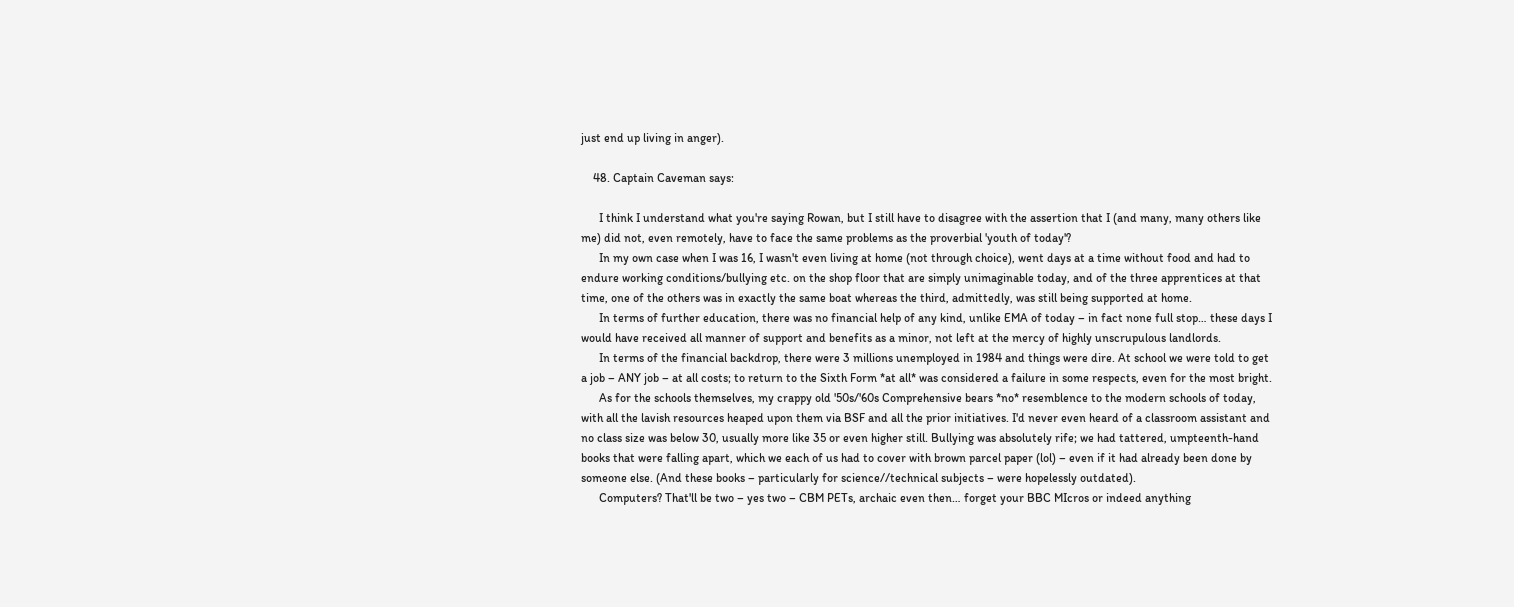just end up living in anger).

    48. Captain Caveman says:

      I think I understand what you're saying Rowan, but I still have to disagree with the assertion that I (and many, many others like me) did not, even remotely, have to face the same problems as the proverbial 'youth of today'?
      In my own case when I was 16, I wasn't even living at home (not through choice), went days at a time without food and had to endure working conditions/bullying etc. on the shop floor that are simply unimaginable today, and of the three apprentices at that time, one of the others was in exactly the same boat whereas the third, admittedly, was still being supported at home.
      In terms of further education, there was no financial help of any kind, unlike EMA of today – in fact none full stop… these days I would have received all manner of support and benefits as a minor, not left at the mercy of highly unscrupulous landlords.
      In terms of the financial backdrop, there were 3 millions unemployed in 1984 and things were dire. At school we were told to get a job – ANY job – at all costs; to return to the Sixth Form *at all* was considered a failure in some respects, even for the most bright.
      As for the schools themselves, my crappy old '50s/'60s Comprehensive bears *no* resemblence to the modern schools of today, with all the lavish resources heaped upon them via BSF and all the prior initiatives. I'd never even heard of a classroom assistant and no class size was below 30, usually more like 35 or even higher still. Bullying was absolutely rife; we had tattered, umpteenth-hand books that were falling apart, which we each of us had to cover with brown parcel paper (lol) – even if it had already been done by someone else. (And these books – particularly for science//technical subjects – were hopelessly outdated).
      Computers? That'll be two – yes two – CBM PETs, archaic even then… forget your BBC MIcros or indeed anything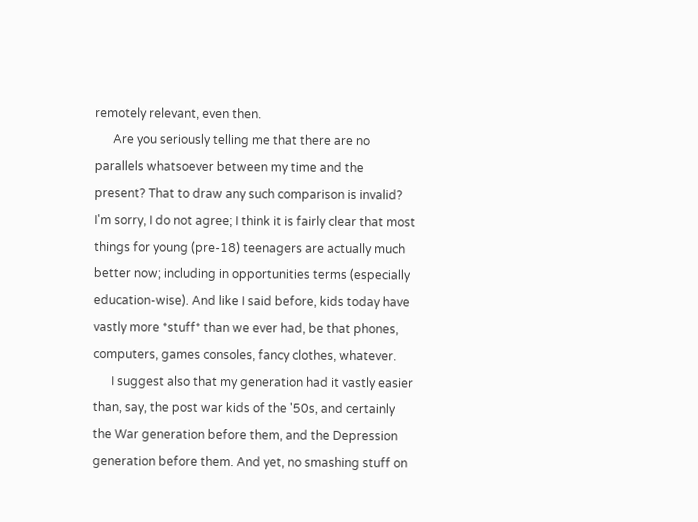remotely relevant, even then.
      Are you seriously telling me that there are no parallels whatsoever between my time and the present? That to draw any such comparison is invalid? I'm sorry, I do not agree; I think it is fairly clear that most things for young (pre-18) teenagers are actually much better now; including in opportunities terms (especially education-wise). And like I said before, kids today have vastly more *stuff* than we ever had, be that phones, computers, games consoles, fancy clothes, whatever.
      I suggest also that my generation had it vastly easier than, say, the post war kids of the '50s, and certainly the War generation before them, and the Depression generation before them. And yet, no smashing stuff on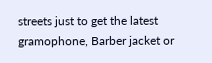streets just to get the latest gramophone, Barber jacket or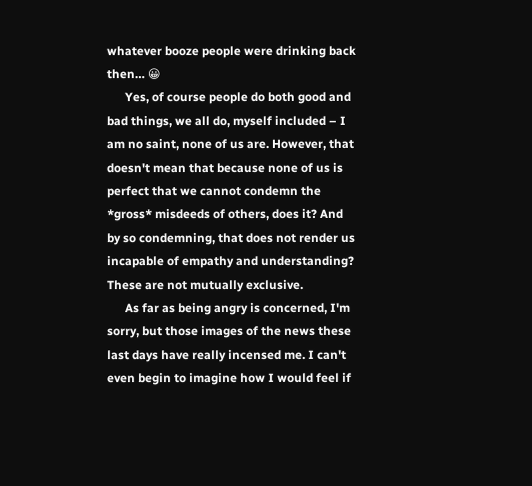whatever booze people were drinking back then… 😀
      Yes, of course people do both good and bad things, we all do, myself included – I am no saint, none of us are. However, that doesn't mean that because none of us is perfect that we cannot condemn the *gross* misdeeds of others, does it? And by so condemning, that does not render us incapable of empathy and understanding? These are not mutually exclusive.
      As far as being angry is concerned, I'm sorry, but those images of the news these last days have really incensed me. I can't even begin to imagine how I would feel if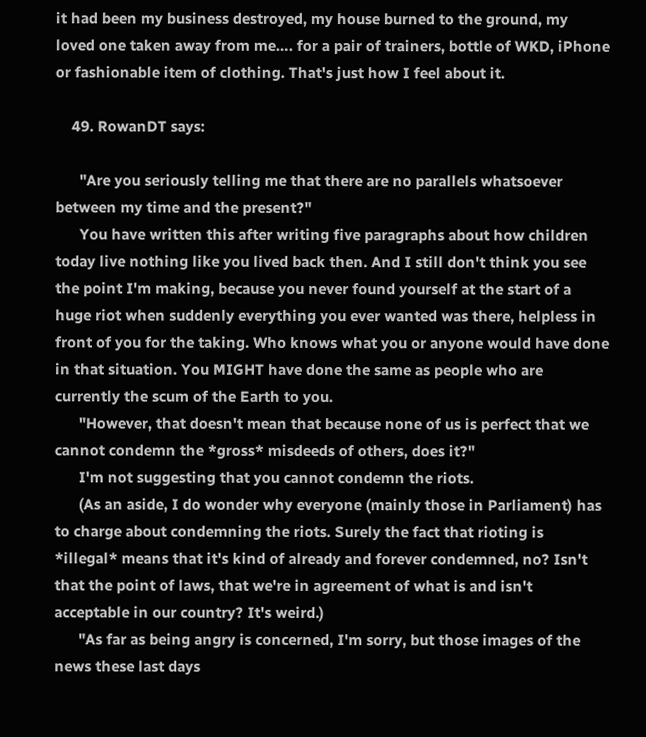it had been my business destroyed, my house burned to the ground, my loved one taken away from me…. for a pair of trainers, bottle of WKD, iPhone or fashionable item of clothing. That's just how I feel about it.

    49. RowanDT says:

      "Are you seriously telling me that there are no parallels whatsoever between my time and the present?"
      You have written this after writing five paragraphs about how children today live nothing like you lived back then. And I still don't think you see the point I'm making, because you never found yourself at the start of a huge riot when suddenly everything you ever wanted was there, helpless in front of you for the taking. Who knows what you or anyone would have done in that situation. You MIGHT have done the same as people who are currently the scum of the Earth to you.
      "However, that doesn't mean that because none of us is perfect that we cannot condemn the *gross* misdeeds of others, does it?"
      I'm not suggesting that you cannot condemn the riots.
      (As an aside, I do wonder why everyone (mainly those in Parliament) has to charge about condemning the riots. Surely the fact that rioting is *illegal* means that it's kind of already and forever condemned, no? Isn't that the point of laws, that we're in agreement of what is and isn't acceptable in our country? It's weird.)
      "As far as being angry is concerned, I'm sorry, but those images of the news these last days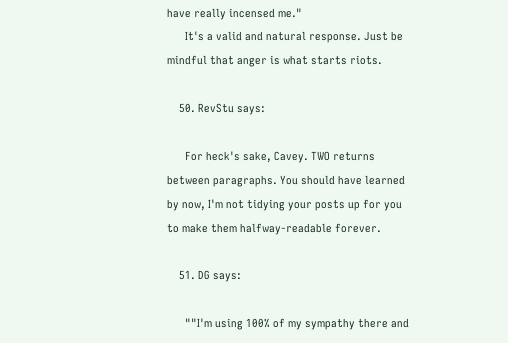have really incensed me."
      It's a valid and natural response. Just be mindful that anger is what starts riots.

    50. RevStu says:

      For heck's sake, Cavey. TWO returns between paragraphs. You should have learned by now, I'm not tidying your posts up for you to make them halfway-readable forever.

    51. DG says:

      ""I'm using 100% of my sympathy there and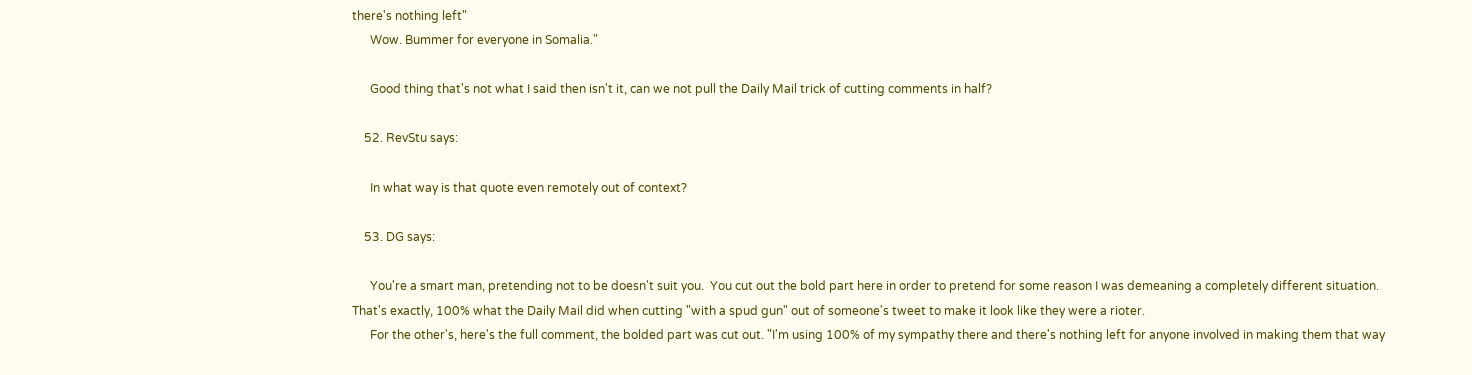there's nothing left"
      Wow. Bummer for everyone in Somalia."

      Good thing that's not what I said then isn't it, can we not pull the Daily Mail trick of cutting comments in half?

    52. RevStu says:

      In what way is that quote even remotely out of context?

    53. DG says:

      You're a smart man, pretending not to be doesn't suit you.  You cut out the bold part here in order to pretend for some reason I was demeaning a completely different situation.  That's exactly, 100% what the Daily Mail did when cutting "with a spud gun" out of someone's tweet to make it look like they were a rioter.
      For the other's, here's the full comment, the bolded part was cut out. "I'm using 100% of my sympathy there and there's nothing left for anyone involved in making them that way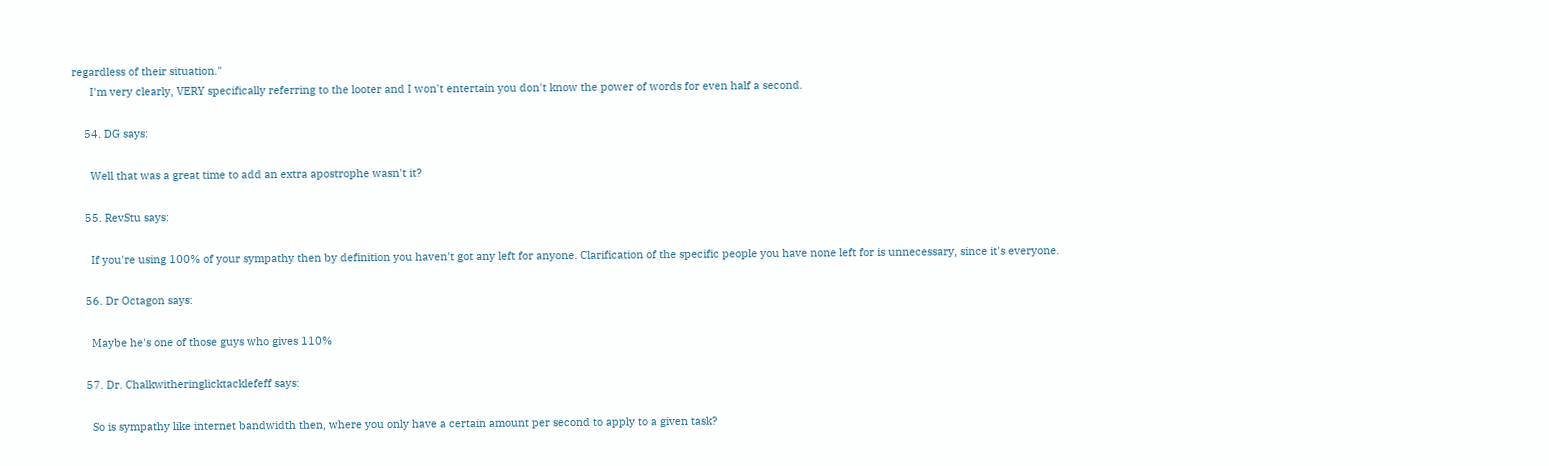regardless of their situation."
      I'm very clearly, VERY specifically referring to the looter and I won't entertain you don't know the power of words for even half a second.

    54. DG says:

      Well that was a great time to add an extra apostrophe wasn't it?

    55. RevStu says:

      If you're using 100% of your sympathy then by definition you haven't got any left for anyone. Clarification of the specific people you have none left for is unnecessary, since it's everyone.

    56. Dr Octagon says:

      Maybe he's one of those guys who gives 110%

    57. Dr. Chalkwitheringlicktacklefeff says:

      So is sympathy like internet bandwidth then, where you only have a certain amount per second to apply to a given task?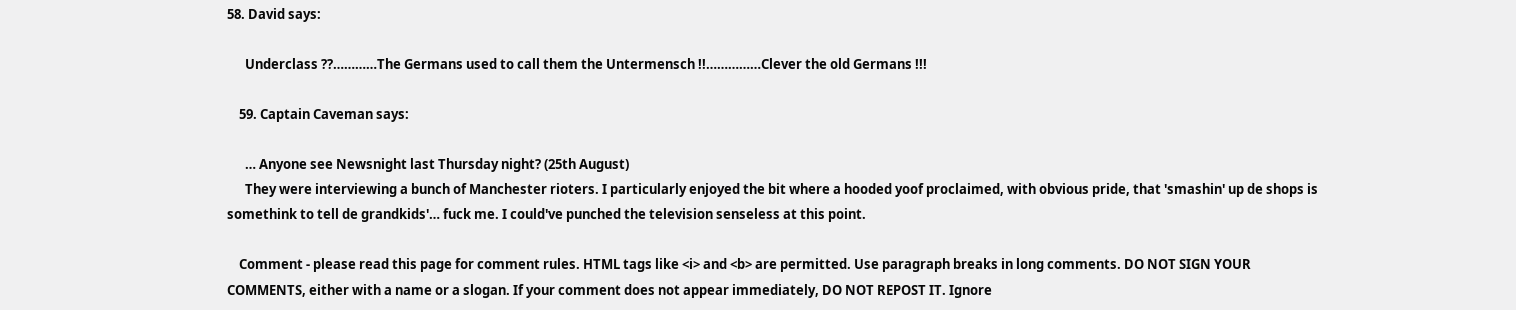58. David says:

      Underclass ??…………The Germans used to call them the Untermensch !!……………Clever the old Germans !!!

    59. Captain Caveman says:

      … Anyone see Newsnight last Thursday night? (25th August)
      They were interviewing a bunch of Manchester rioters. I particularly enjoyed the bit where a hooded yoof proclaimed, with obvious pride, that 'smashin' up de shops is somethink to tell de grandkids'… fuck me. I could've punched the television senseless at this point.

    Comment - please read this page for comment rules. HTML tags like <i> and <b> are permitted. Use paragraph breaks in long comments. DO NOT SIGN YOUR COMMENTS, either with a name or a slogan. If your comment does not appear immediately, DO NOT REPOST IT. Ignore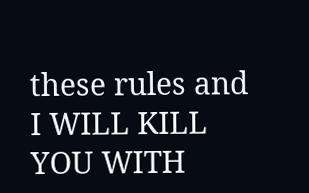these rules and I WILL KILL YOU WITH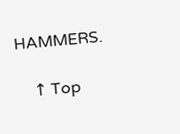HAMMERS.

    ↑ Top